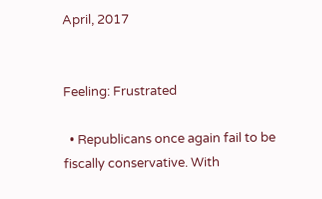April, 2017


Feeling: Frustrated

  • Republicans once again fail to be fiscally conservative. With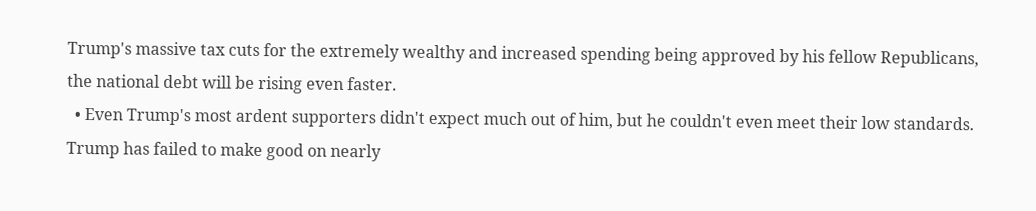Trump's massive tax cuts for the extremely wealthy and increased spending being approved by his fellow Republicans, the national debt will be rising even faster.
  • Even Trump's most ardent supporters didn't expect much out of him, but he couldn't even meet their low standards. Trump has failed to make good on nearly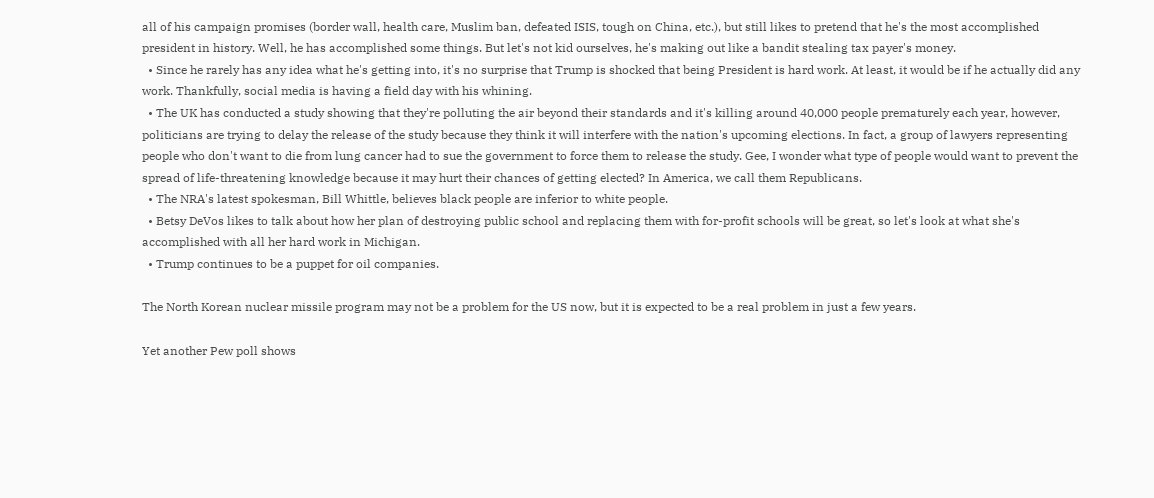all of his campaign promises (border wall, health care, Muslim ban, defeated ISIS, tough on China, etc.), but still likes to pretend that he's the most accomplished president in history. Well, he has accomplished some things. But let's not kid ourselves, he's making out like a bandit stealing tax payer's money.
  • Since he rarely has any idea what he's getting into, it's no surprise that Trump is shocked that being President is hard work. At least, it would be if he actually did any work. Thankfully, social media is having a field day with his whining.
  • The UK has conducted a study showing that they're polluting the air beyond their standards and it's killing around 40,000 people prematurely each year, however, politicians are trying to delay the release of the study because they think it will interfere with the nation's upcoming elections. In fact, a group of lawyers representing people who don't want to die from lung cancer had to sue the government to force them to release the study. Gee, I wonder what type of people would want to prevent the spread of life-threatening knowledge because it may hurt their chances of getting elected? In America, we call them Republicans.
  • The NRA's latest spokesman, Bill Whittle, believes black people are inferior to white people.
  • Betsy DeVos likes to talk about how her plan of destroying public school and replacing them with for-profit schools will be great, so let's look at what she's accomplished with all her hard work in Michigan.
  • Trump continues to be a puppet for oil companies.

The North Korean nuclear missile program may not be a problem for the US now, but it is expected to be a real problem in just a few years.

Yet another Pew poll shows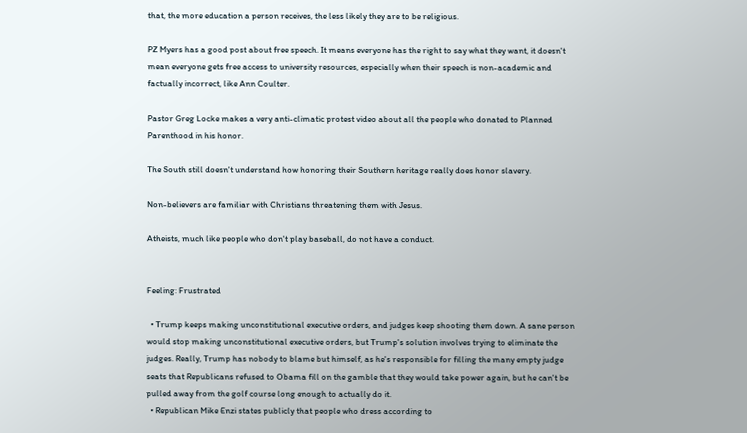that, the more education a person receives, the less likely they are to be religious.

PZ Myers has a good post about free speech. It means everyone has the right to say what they want, it doesn't mean everyone gets free access to university resources, especially when their speech is non-academic and factually incorrect, like Ann Coulter.

Pastor Greg Locke makes a very anti-climatic protest video about all the people who donated to Planned Parenthood in his honor.

The South still doesn't understand how honoring their Southern heritage really does honor slavery.

Non-believers are familiar with Christians threatening them with Jesus.

Atheists, much like people who don't play baseball, do not have a conduct.


Feeling: Frustrated

  • Trump keeps making unconstitutional executive orders, and judges keep shooting them down. A sane person would stop making unconstitutional executive orders, but Trump's solution involves trying to eliminate the judges. Really, Trump has nobody to blame but himself, as he's responsible for filling the many empty judge seats that Republicans refused to Obama fill on the gamble that they would take power again, but he can't be pulled away from the golf course long enough to actually do it.
  • Republican Mike Enzi states publicly that people who dress according to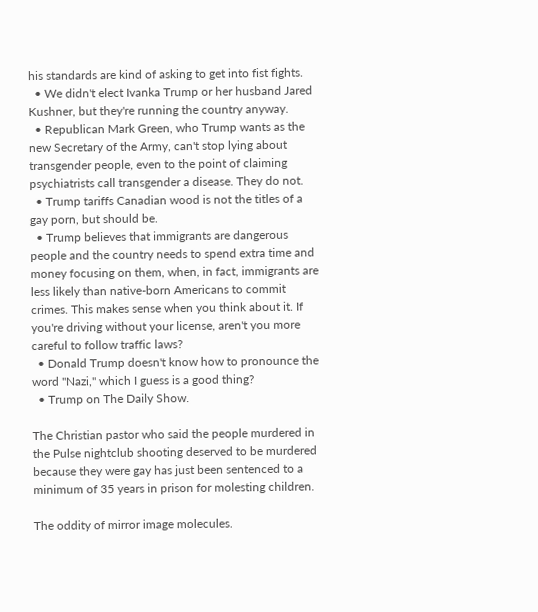his standards are kind of asking to get into fist fights.
  • We didn't elect Ivanka Trump or her husband Jared Kushner, but they're running the country anyway.
  • Republican Mark Green, who Trump wants as the new Secretary of the Army, can't stop lying about transgender people, even to the point of claiming psychiatrists call transgender a disease. They do not.
  • Trump tariffs Canadian wood is not the titles of a gay porn, but should be.
  • Trump believes that immigrants are dangerous people and the country needs to spend extra time and money focusing on them, when, in fact, immigrants are less likely than native-born Americans to commit crimes. This makes sense when you think about it. If you're driving without your license, aren't you more careful to follow traffic laws?
  • Donald Trump doesn't know how to pronounce the word "Nazi," which I guess is a good thing?
  • Trump on The Daily Show.

The Christian pastor who said the people murdered in the Pulse nightclub shooting deserved to be murdered because they were gay has just been sentenced to a minimum of 35 years in prison for molesting children.

The oddity of mirror image molecules.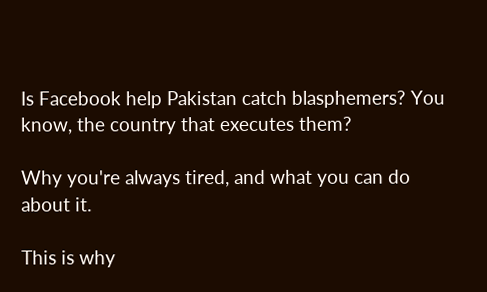Is Facebook help Pakistan catch blasphemers? You know, the country that executes them?

Why you're always tired, and what you can do about it.

This is why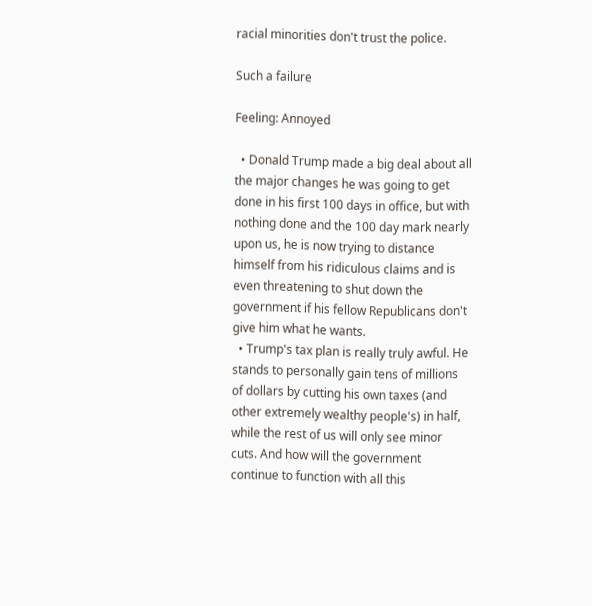racial minorities don't trust the police.

Such a failure

Feeling: Annoyed

  • Donald Trump made a big deal about all the major changes he was going to get done in his first 100 days in office, but with nothing done and the 100 day mark nearly upon us, he is now trying to distance himself from his ridiculous claims and is even threatening to shut down the government if his fellow Republicans don't give him what he wants.
  • Trump's tax plan is really truly awful. He stands to personally gain tens of millions of dollars by cutting his own taxes (and other extremely wealthy people's) in half, while the rest of us will only see minor cuts. And how will the government continue to function with all this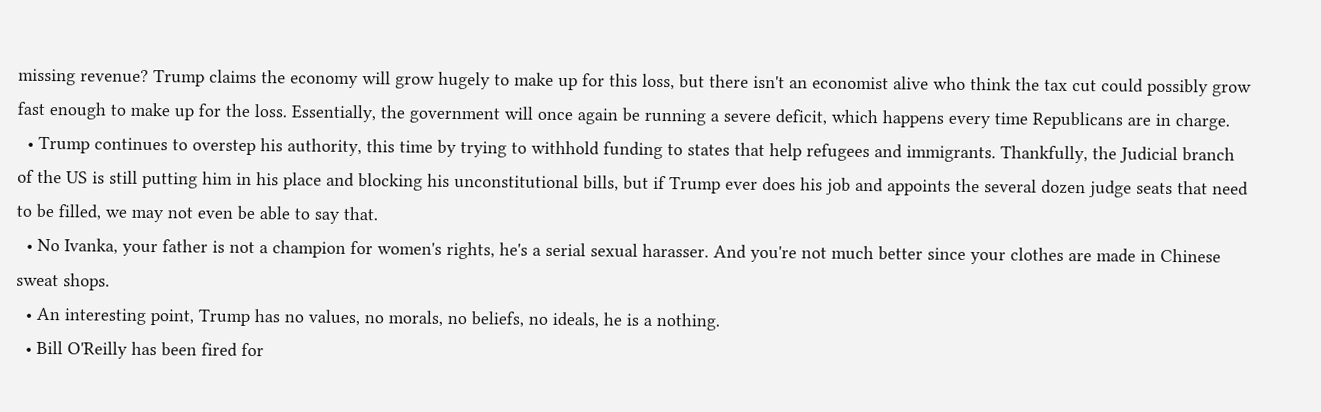missing revenue? Trump claims the economy will grow hugely to make up for this loss, but there isn't an economist alive who think the tax cut could possibly grow fast enough to make up for the loss. Essentially, the government will once again be running a severe deficit, which happens every time Republicans are in charge.
  • Trump continues to overstep his authority, this time by trying to withhold funding to states that help refugees and immigrants. Thankfully, the Judicial branch of the US is still putting him in his place and blocking his unconstitutional bills, but if Trump ever does his job and appoints the several dozen judge seats that need to be filled, we may not even be able to say that.
  • No Ivanka, your father is not a champion for women's rights, he's a serial sexual harasser. And you're not much better since your clothes are made in Chinese sweat shops.
  • An interesting point, Trump has no values, no morals, no beliefs, no ideals, he is a nothing.
  • Bill O'Reilly has been fired for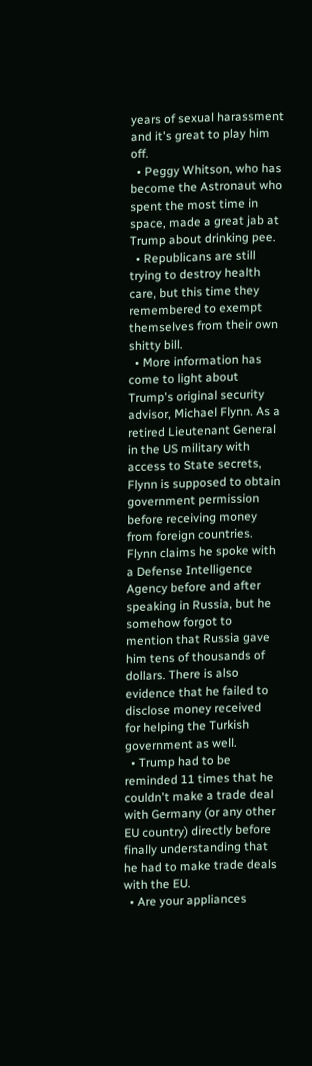years of sexual harassment and it's great to play him off.
  • Peggy Whitson, who has become the Astronaut who spent the most time in space, made a great jab at Trump about drinking pee.
  • Republicans are still trying to destroy health care, but this time they remembered to exempt themselves from their own shitty bill.
  • More information has come to light about Trump's original security advisor, Michael Flynn. As a retired Lieutenant General in the US military with access to State secrets, Flynn is supposed to obtain government permission before receiving money from foreign countries. Flynn claims he spoke with a Defense Intelligence Agency before and after speaking in Russia, but he somehow forgot to mention that Russia gave him tens of thousands of dollars. There is also evidence that he failed to disclose money received for helping the Turkish government as well.
  • Trump had to be reminded 11 times that he couldn't make a trade deal with Germany (or any other EU country) directly before finally understanding that he had to make trade deals with the EU.
  • Are your appliances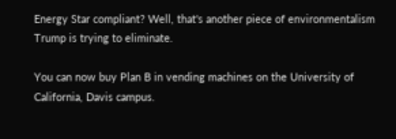Energy Star compliant? Well, that's another piece of environmentalism Trump is trying to eliminate.

You can now buy Plan B in vending machines on the University of California, Davis campus.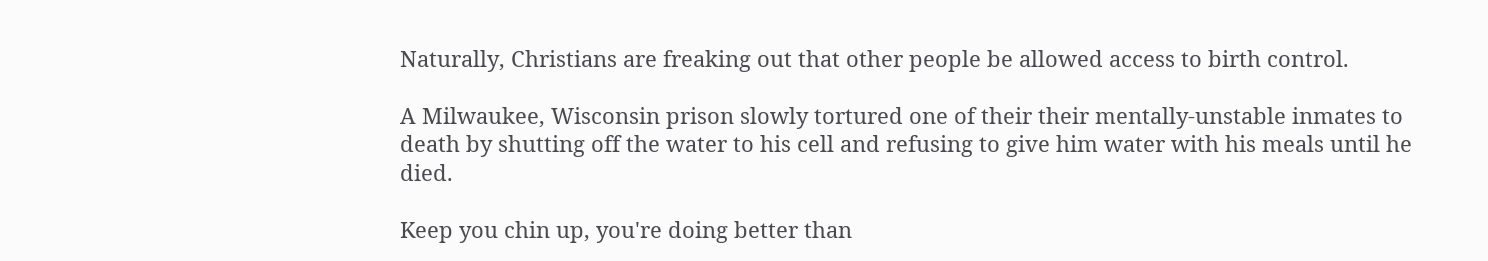Naturally, Christians are freaking out that other people be allowed access to birth control.

A Milwaukee, Wisconsin prison slowly tortured one of their their mentally-unstable inmates to death by shutting off the water to his cell and refusing to give him water with his meals until he died.

Keep you chin up, you're doing better than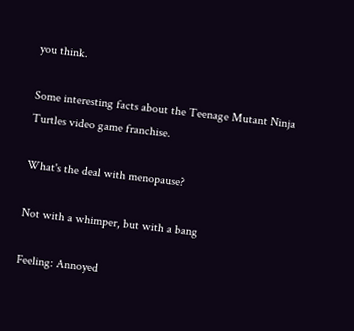you think.

Some interesting facts about the Teenage Mutant Ninja Turtles video game franchise.

What's the deal with menopause?

Not with a whimper, but with a bang

Feeling: Annoyed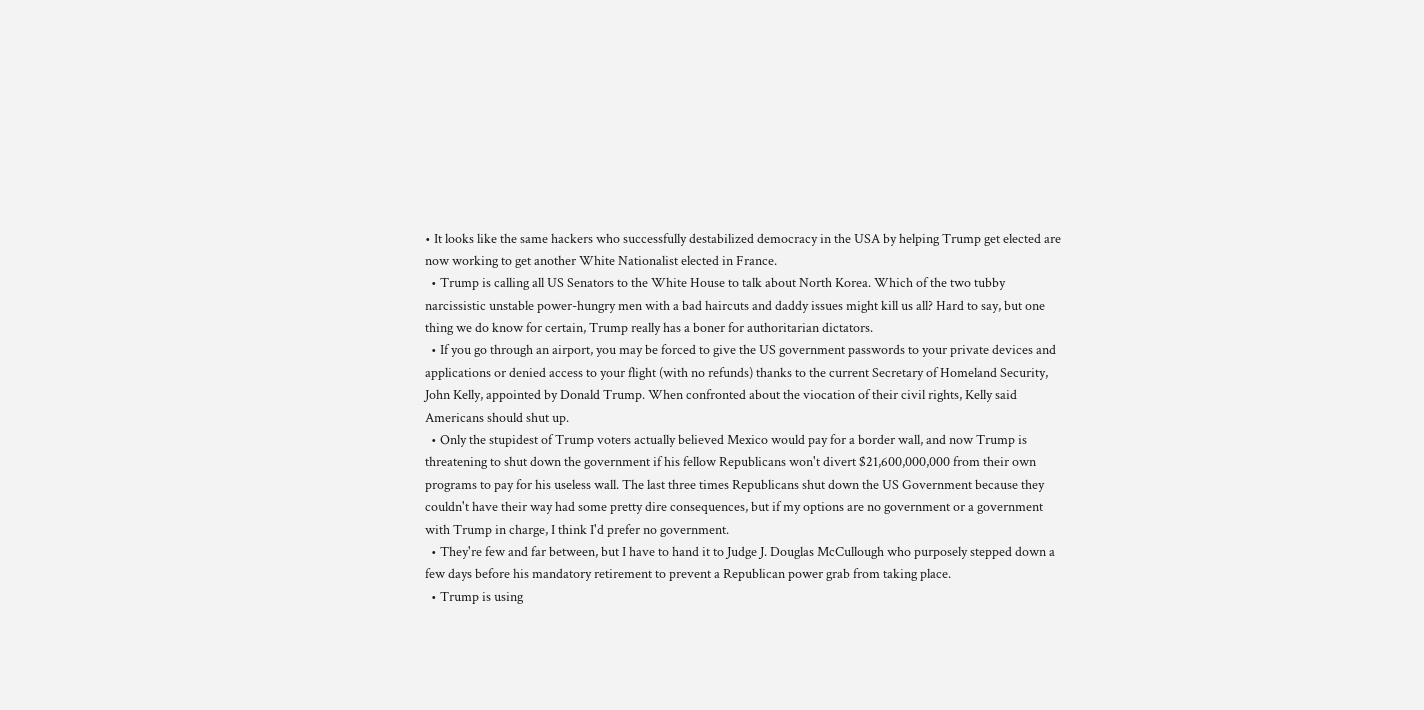• It looks like the same hackers who successfully destabilized democracy in the USA by helping Trump get elected are now working to get another White Nationalist elected in France.
  • Trump is calling all US Senators to the White House to talk about North Korea. Which of the two tubby narcissistic unstable power-hungry men with a bad haircuts and daddy issues might kill us all? Hard to say, but one thing we do know for certain, Trump really has a boner for authoritarian dictators.
  • If you go through an airport, you may be forced to give the US government passwords to your private devices and applications or denied access to your flight (with no refunds) thanks to the current Secretary of Homeland Security, John Kelly, appointed by Donald Trump. When confronted about the viocation of their civil rights, Kelly said Americans should shut up.
  • Only the stupidest of Trump voters actually believed Mexico would pay for a border wall, and now Trump is threatening to shut down the government if his fellow Republicans won't divert $21,600,000,000 from their own programs to pay for his useless wall. The last three times Republicans shut down the US Government because they couldn't have their way had some pretty dire consequences, but if my options are no government or a government with Trump in charge, I think I'd prefer no government.
  • They're few and far between, but I have to hand it to Judge J. Douglas McCullough who purposely stepped down a few days before his mandatory retirement to prevent a Republican power grab from taking place.
  • Trump is using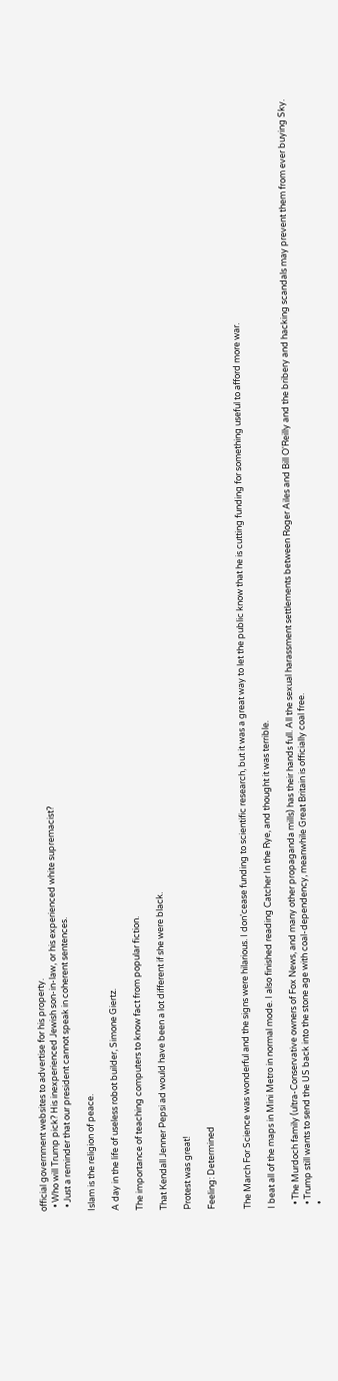official government websites to advertise for his property.
  • Who will Trump pick? His inexperienced Jewish son-in-law, or his experienced white supremacist?
  • Just a reminder that our president cannot speak in coherent sentences.

Islam is the religion of peace.

A day in the life of useless robot builder, Simone Giertz.

The importance of teaching computers to know fact from popular fiction.

That Kendall Jenner Pepsi ad would have been a lot different if she were black.

Protest was great!

Feeling: Determined


The March For Science was wonderful and the signs were hilarious. I don'cease funding to scientific research, but it was a great way to let the public know that he is cutting funding for something useful to afford more war.

I beat all of the maps in Mini Metro in normal mode. I also finished reading Catcher In the Rye, and thought it was terrible.

  • The Murdoch family (ultra-Conservative owners of Fox News, and many other propaganda mills) has their hands full. All the sexual harassment settlements between Roger Ailes and Bill O'Reilly and the bribery and hacking scandals may prevent them from ever buying Sky.
  • Trump still wants to send the US back into the stone age with coal-dependency, meanwhile Great Britain is officially coal free.
  •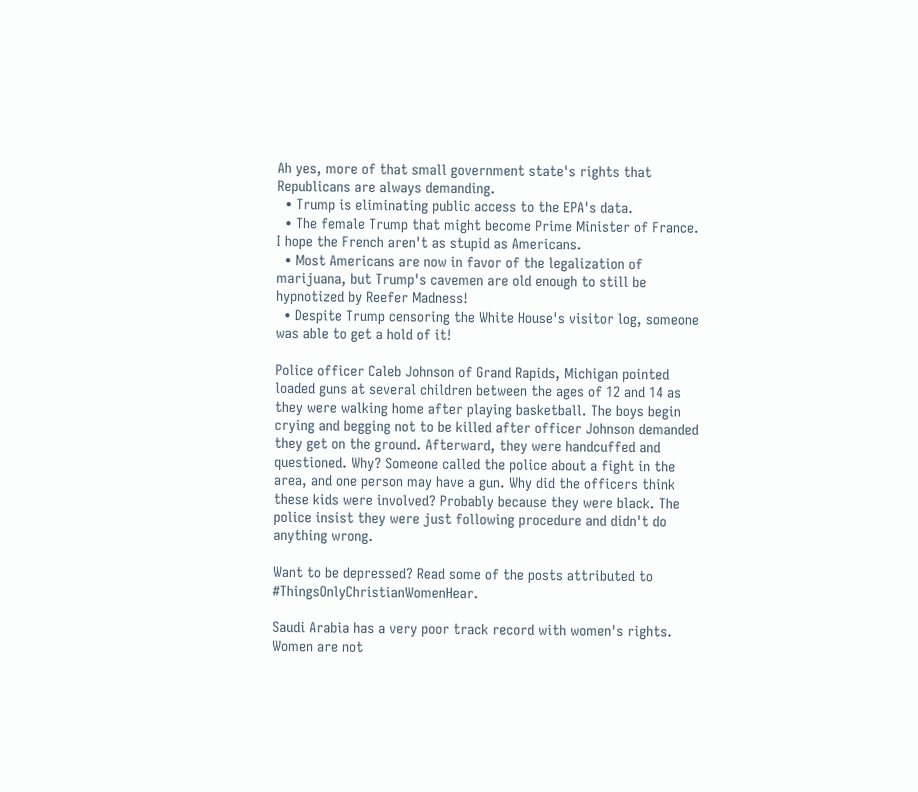Ah yes, more of that small government state's rights that Republicans are always demanding.
  • Trump is eliminating public access to the EPA's data.
  • The female Trump that might become Prime Minister of France. I hope the French aren't as stupid as Americans.
  • Most Americans are now in favor of the legalization of marijuana, but Trump's cavemen are old enough to still be hypnotized by Reefer Madness!
  • Despite Trump censoring the White House's visitor log, someone was able to get a hold of it!

Police officer Caleb Johnson of Grand Rapids, Michigan pointed loaded guns at several children between the ages of 12 and 14 as they were walking home after playing basketball. The boys begin crying and begging not to be killed after officer Johnson demanded they get on the ground. Afterward, they were handcuffed and questioned. Why? Someone called the police about a fight in the area, and one person may have a gun. Why did the officers think these kids were involved? Probably because they were black. The police insist they were just following procedure and didn't do anything wrong.

Want to be depressed? Read some of the posts attributed to #ThingsOnlyChristianWomenHear.

Saudi Arabia has a very poor track record with women's rights. Women are not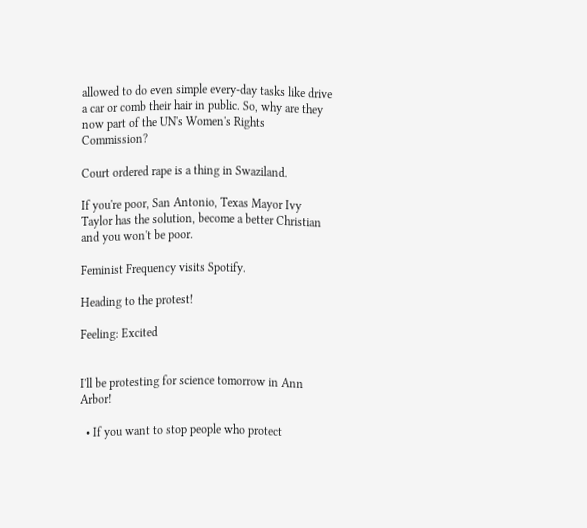allowed to do even simple every-day tasks like drive a car or comb their hair in public. So, why are they now part of the UN's Women's Rights Commission?

Court ordered rape is a thing in Swaziland.

If you're poor, San Antonio, Texas Mayor Ivy Taylor has the solution, become a better Christian and you won't be poor.

Feminist Frequency visits Spotify.

Heading to the protest!

Feeling: Excited


I'll be protesting for science tomorrow in Ann Arbor!

  • If you want to stop people who protect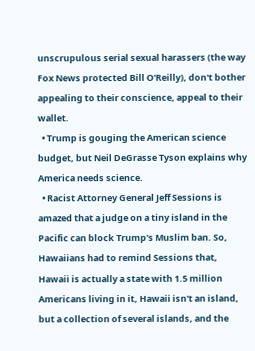unscrupulous serial sexual harassers (the way Fox News protected Bill O'Reilly), don't bother appealing to their conscience, appeal to their wallet.
  • Trump is gouging the American science budget, but Neil DeGrasse Tyson explains why America needs science.
  • Racist Attorney General Jeff Sessions is amazed that a judge on a tiny island in the Pacific can block Trump's Muslim ban. So, Hawaiians had to remind Sessions that, Hawaii is actually a state with 1.5 million Americans living in it, Hawaii isn't an island, but a collection of several islands, and the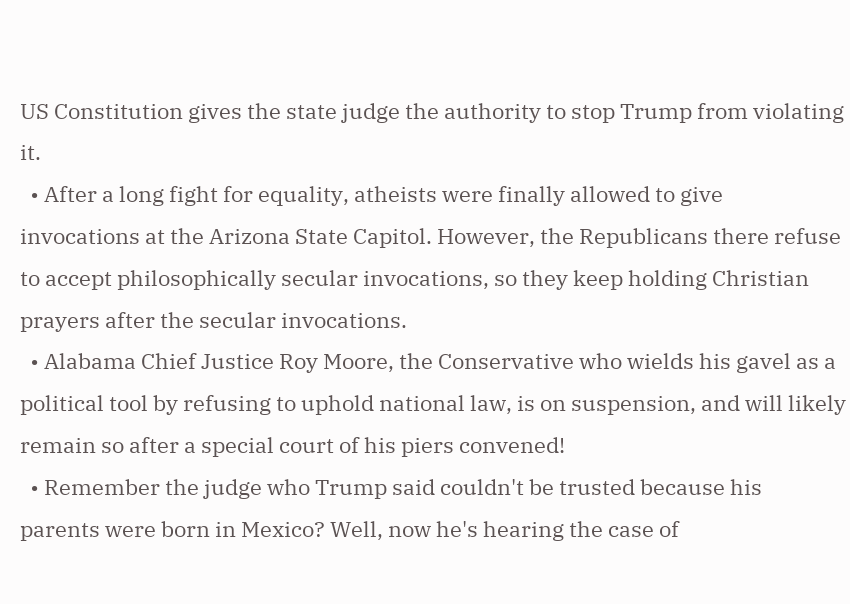US Constitution gives the state judge the authority to stop Trump from violating it.
  • After a long fight for equality, atheists were finally allowed to give invocations at the Arizona State Capitol. However, the Republicans there refuse to accept philosophically secular invocations, so they keep holding Christian prayers after the secular invocations.
  • Alabama Chief Justice Roy Moore, the Conservative who wields his gavel as a political tool by refusing to uphold national law, is on suspension, and will likely remain so after a special court of his piers convened!
  • Remember the judge who Trump said couldn't be trusted because his parents were born in Mexico? Well, now he's hearing the case of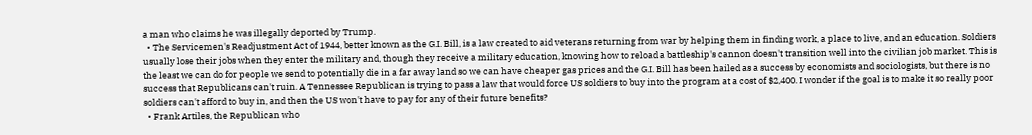a man who claims he was illegally deported by Trump.
  • The Servicemen's Readjustment Act of 1944, better known as the G.I. Bill, is a law created to aid veterans returning from war by helping them in finding work, a place to live, and an education. Soldiers usually lose their jobs when they enter the military and, though they receive a military education, knowing how to reload a battleship's cannon doesn't transition well into the civilian job market. This is the least we can do for people we send to potentially die in a far away land so we can have cheaper gas prices and the G.I. Bill has been hailed as a success by economists and sociologists, but there is no success that Republicans can't ruin. A Tennessee Republican is trying to pass a law that would force US soldiers to buy into the program at a cost of $2,400. I wonder if the goal is to make it so really poor soldiers can't afford to buy in, and then the US won't have to pay for any of their future benefits?
  • Frank Artiles, the Republican who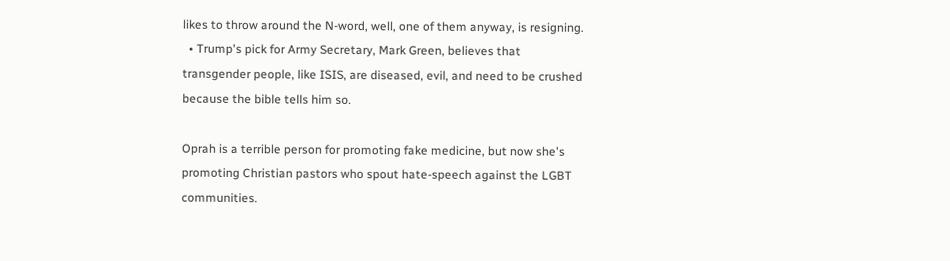likes to throw around the N-word, well, one of them anyway, is resigning.
  • Trump's pick for Army Secretary, Mark Green, believes that transgender people, like ISIS, are diseased, evil, and need to be crushed because the bible tells him so.

Oprah is a terrible person for promoting fake medicine, but now she's promoting Christian pastors who spout hate-speech against the LGBT communities.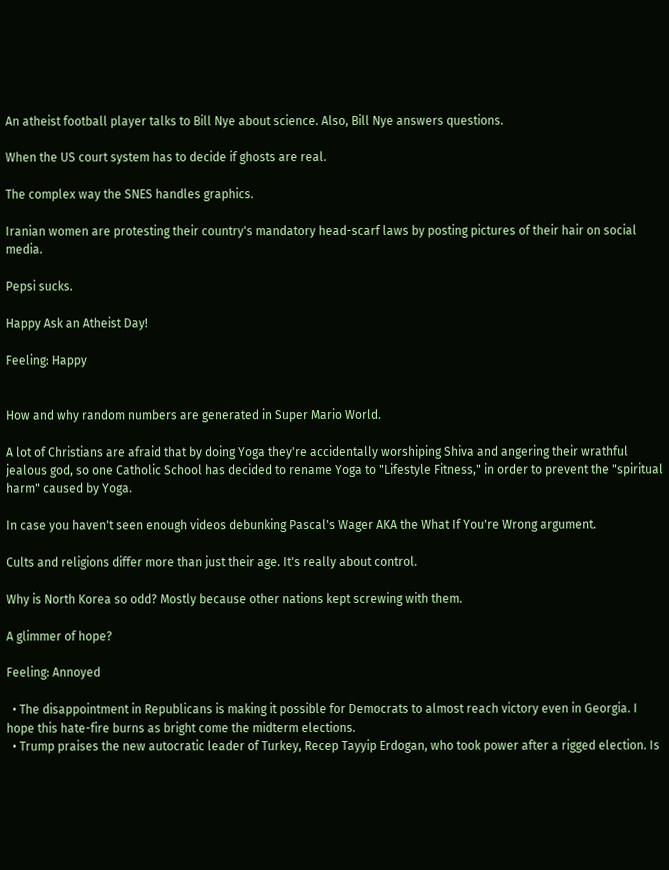An atheist football player talks to Bill Nye about science. Also, Bill Nye answers questions.

When the US court system has to decide if ghosts are real.

The complex way the SNES handles graphics.

Iranian women are protesting their country's mandatory head-scarf laws by posting pictures of their hair on social media.

Pepsi sucks.

Happy Ask an Atheist Day!

Feeling: Happy


How and why random numbers are generated in Super Mario World.

A lot of Christians are afraid that by doing Yoga they're accidentally worshiping Shiva and angering their wrathful jealous god, so one Catholic School has decided to rename Yoga to "Lifestyle Fitness," in order to prevent the "spiritual harm" caused by Yoga.

In case you haven't seen enough videos debunking Pascal's Wager AKA the What If You're Wrong argument.

Cults and religions differ more than just their age. It's really about control.

Why is North Korea so odd? Mostly because other nations kept screwing with them.

A glimmer of hope?

Feeling: Annoyed

  • The disappointment in Republicans is making it possible for Democrats to almost reach victory even in Georgia. I hope this hate-fire burns as bright come the midterm elections.
  • Trump praises the new autocratic leader of Turkey, Recep Tayyip Erdogan, who took power after a rigged election. Is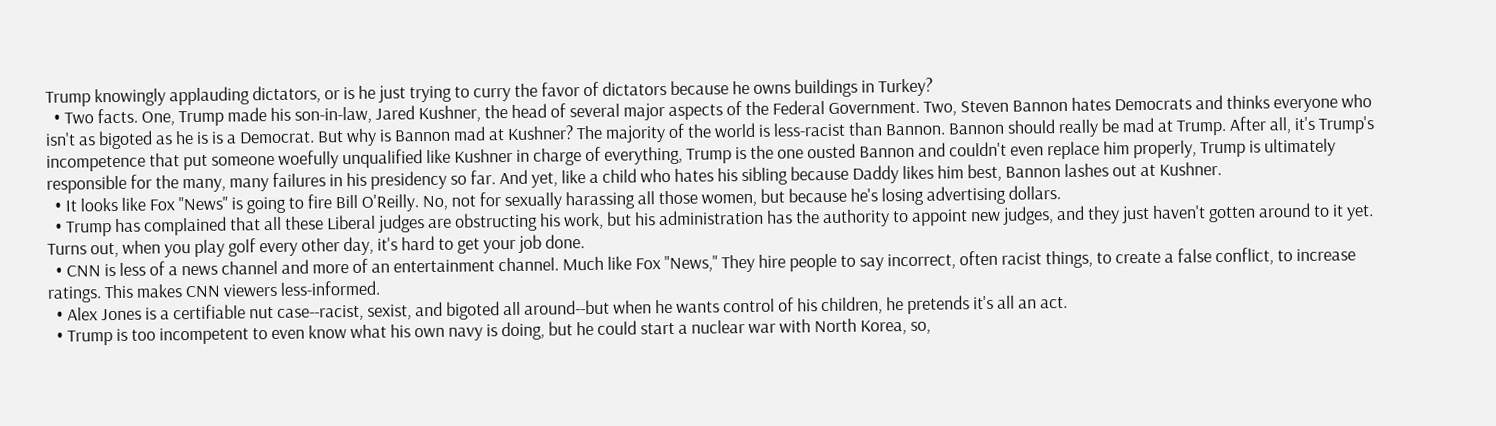Trump knowingly applauding dictators, or is he just trying to curry the favor of dictators because he owns buildings in Turkey?
  • Two facts. One, Trump made his son-in-law, Jared Kushner, the head of several major aspects of the Federal Government. Two, Steven Bannon hates Democrats and thinks everyone who isn't as bigoted as he is is a Democrat. But why is Bannon mad at Kushner? The majority of the world is less-racist than Bannon. Bannon should really be mad at Trump. After all, it's Trump's incompetence that put someone woefully unqualified like Kushner in charge of everything, Trump is the one ousted Bannon and couldn't even replace him properly, Trump is ultimately responsible for the many, many failures in his presidency so far. And yet, like a child who hates his sibling because Daddy likes him best, Bannon lashes out at Kushner.
  • It looks like Fox "News" is going to fire Bill O'Reilly. No, not for sexually harassing all those women, but because he's losing advertising dollars.
  • Trump has complained that all these Liberal judges are obstructing his work, but his administration has the authority to appoint new judges, and they just haven't gotten around to it yet. Turns out, when you play golf every other day, it's hard to get your job done.
  • CNN is less of a news channel and more of an entertainment channel. Much like Fox "News," They hire people to say incorrect, often racist things, to create a false conflict, to increase ratings. This makes CNN viewers less-informed.
  • Alex Jones is a certifiable nut case--racist, sexist, and bigoted all around--but when he wants control of his children, he pretends it's all an act.
  • Trump is too incompetent to even know what his own navy is doing, but he could start a nuclear war with North Korea, so,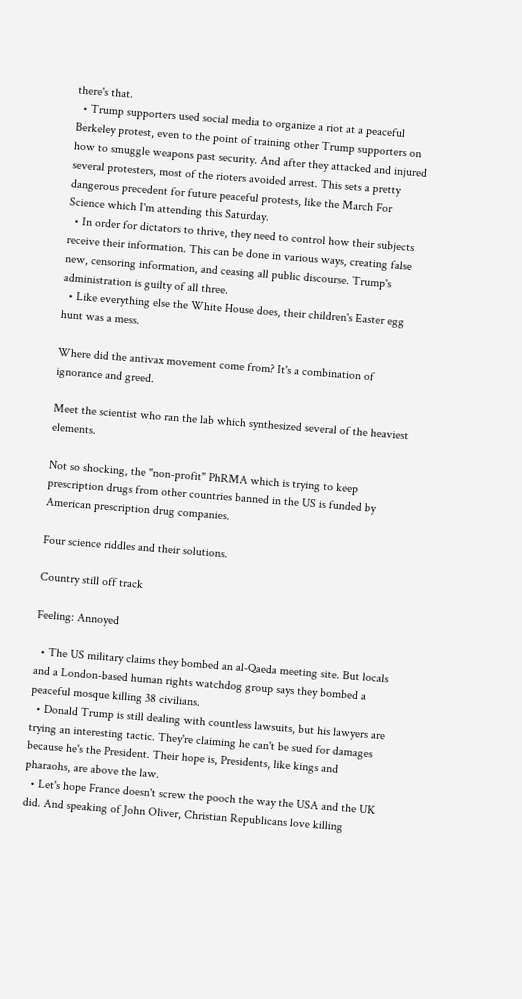there's that.
  • Trump supporters used social media to organize a riot at a peaceful Berkeley protest, even to the point of training other Trump supporters on how to smuggle weapons past security. And after they attacked and injured several protesters, most of the rioters avoided arrest. This sets a pretty dangerous precedent for future peaceful protests, like the March For Science which I'm attending this Saturday.
  • In order for dictators to thrive, they need to control how their subjects receive their information. This can be done in various ways, creating false new, censoring information, and ceasing all public discourse. Trump's administration is guilty of all three.
  • Like everything else the White House does, their children's Easter egg hunt was a mess.

Where did the antivax movement come from? It's a combination of ignorance and greed.

Meet the scientist who ran the lab which synthesized several of the heaviest elements.

Not so shocking, the "non-profit" PhRMA which is trying to keep prescription drugs from other countries banned in the US is funded by American prescription drug companies.

Four science riddles and their solutions.

Country still off track

Feeling: Annoyed

  • The US military claims they bombed an al-Qaeda meeting site. But locals and a London-based human rights watchdog group says they bombed a peaceful mosque killing 38 civilians.
  • Donald Trump is still dealing with countless lawsuits, but his lawyers are trying an interesting tactic. They're claiming he can't be sued for damages because he's the President. Their hope is, Presidents, like kings and pharaohs, are above the law.
  • Let's hope France doesn't screw the pooch the way the USA and the UK did. And speaking of John Oliver, Christian Republicans love killing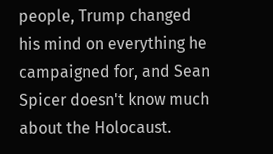people, Trump changed his mind on everything he campaigned for, and Sean Spicer doesn't know much about the Holocaust.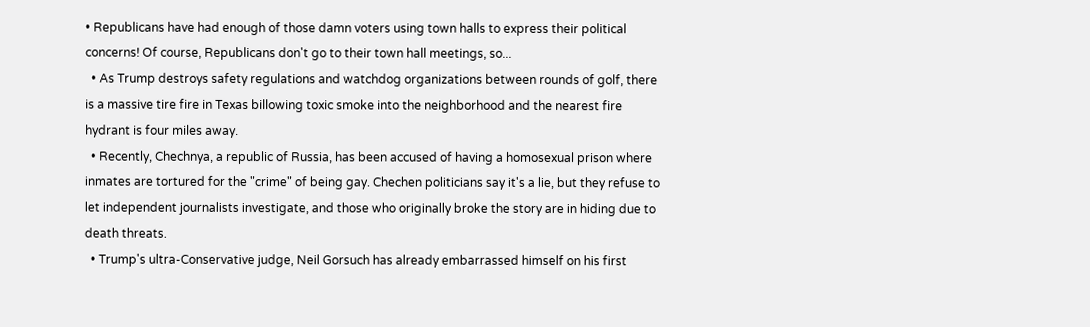• Republicans have had enough of those damn voters using town halls to express their political concerns! Of course, Republicans don't go to their town hall meetings, so...
  • As Trump destroys safety regulations and watchdog organizations between rounds of golf, there is a massive tire fire in Texas billowing toxic smoke into the neighborhood and the nearest fire hydrant is four miles away.
  • Recently, Chechnya, a republic of Russia, has been accused of having a homosexual prison where inmates are tortured for the "crime" of being gay. Chechen politicians say it's a lie, but they refuse to let independent journalists investigate, and those who originally broke the story are in hiding due to death threats.
  • Trump's ultra-Conservative judge, Neil Gorsuch has already embarrassed himself on his first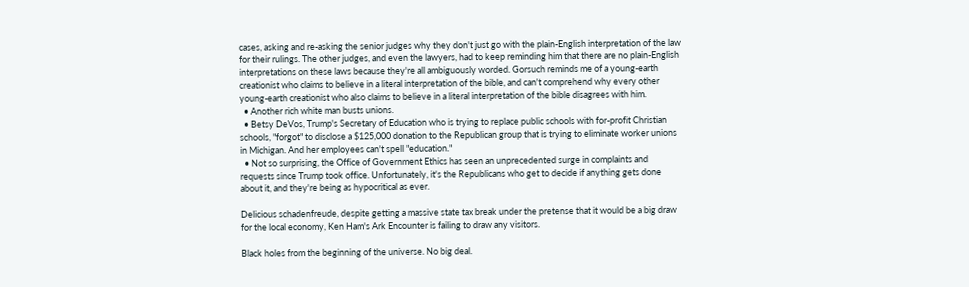cases, asking and re-asking the senior judges why they don't just go with the plain-English interpretation of the law for their rulings. The other judges, and even the lawyers, had to keep reminding him that there are no plain-English interpretations on these laws because they're all ambiguously worded. Gorsuch reminds me of a young-earth creationist who claims to believe in a literal interpretation of the bible, and can't comprehend why every other young-earth creationist who also claims to believe in a literal interpretation of the bible disagrees with him.
  • Another rich white man busts unions.
  • Betsy DeVos, Trump's Secretary of Education who is trying to replace public schools with for-profit Christian schools, "forgot" to disclose a $125,000 donation to the Republican group that is trying to eliminate worker unions in Michigan. And her employees can't spell "education."
  • Not so surprising, the Office of Government Ethics has seen an unprecedented surge in complaints and requests since Trump took office. Unfortunately, it's the Republicans who get to decide if anything gets done about it, and they're being as hypocritical as ever.

Delicious schadenfreude, despite getting a massive state tax break under the pretense that it would be a big draw for the local economy, Ken Ham's Ark Encounter is failing to draw any visitors.

Black holes from the beginning of the universe. No big deal.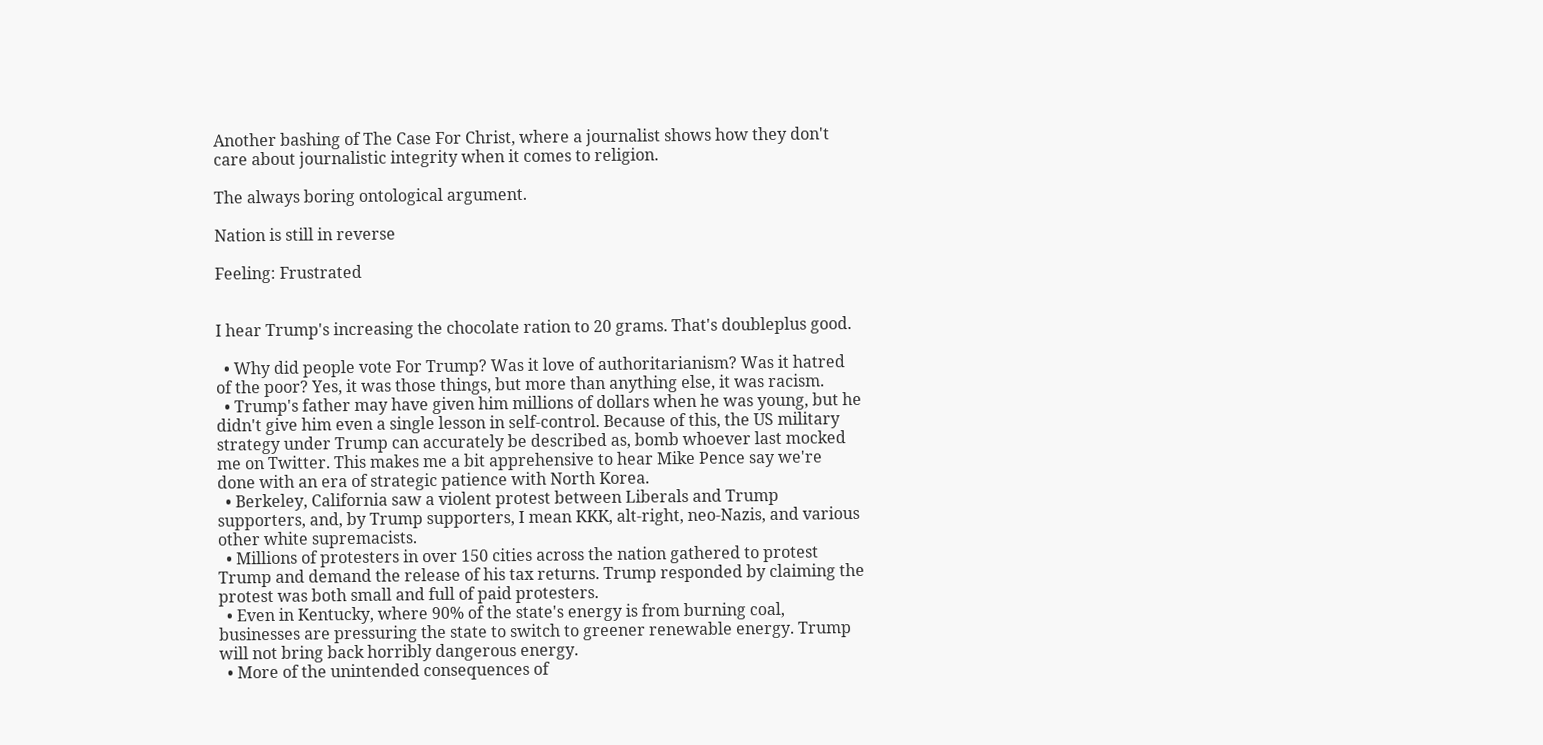Another bashing of The Case For Christ, where a journalist shows how they don't care about journalistic integrity when it comes to religion.

The always boring ontological argument.

Nation is still in reverse

Feeling: Frustrated


I hear Trump's increasing the chocolate ration to 20 grams. That's doubleplus good.

  • Why did people vote For Trump? Was it love of authoritarianism? Was it hatred of the poor? Yes, it was those things, but more than anything else, it was racism.
  • Trump's father may have given him millions of dollars when he was young, but he didn't give him even a single lesson in self-control. Because of this, the US military strategy under Trump can accurately be described as, bomb whoever last mocked me on Twitter. This makes me a bit apprehensive to hear Mike Pence say we're done with an era of strategic patience with North Korea.
  • Berkeley, California saw a violent protest between Liberals and Trump supporters, and, by Trump supporters, I mean KKK, alt-right, neo-Nazis, and various other white supremacists.
  • Millions of protesters in over 150 cities across the nation gathered to protest Trump and demand the release of his tax returns. Trump responded by claiming the protest was both small and full of paid protesters.
  • Even in Kentucky, where 90% of the state's energy is from burning coal, businesses are pressuring the state to switch to greener renewable energy. Trump will not bring back horribly dangerous energy.
  • More of the unintended consequences of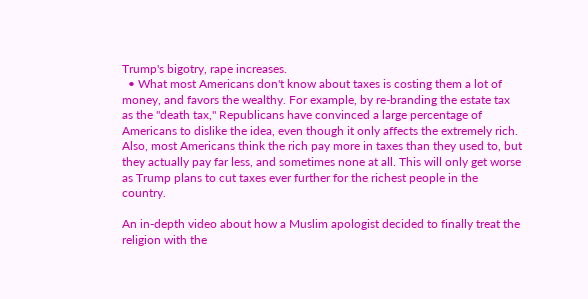Trump's bigotry, rape increases.
  • What most Americans don't know about taxes is costing them a lot of money, and favors the wealthy. For example, by re-branding the estate tax as the "death tax," Republicans have convinced a large percentage of Americans to dislike the idea, even though it only affects the extremely rich. Also, most Americans think the rich pay more in taxes than they used to, but they actually pay far less, and sometimes none at all. This will only get worse as Trump plans to cut taxes ever further for the richest people in the country.

An in-depth video about how a Muslim apologist decided to finally treat the religion with the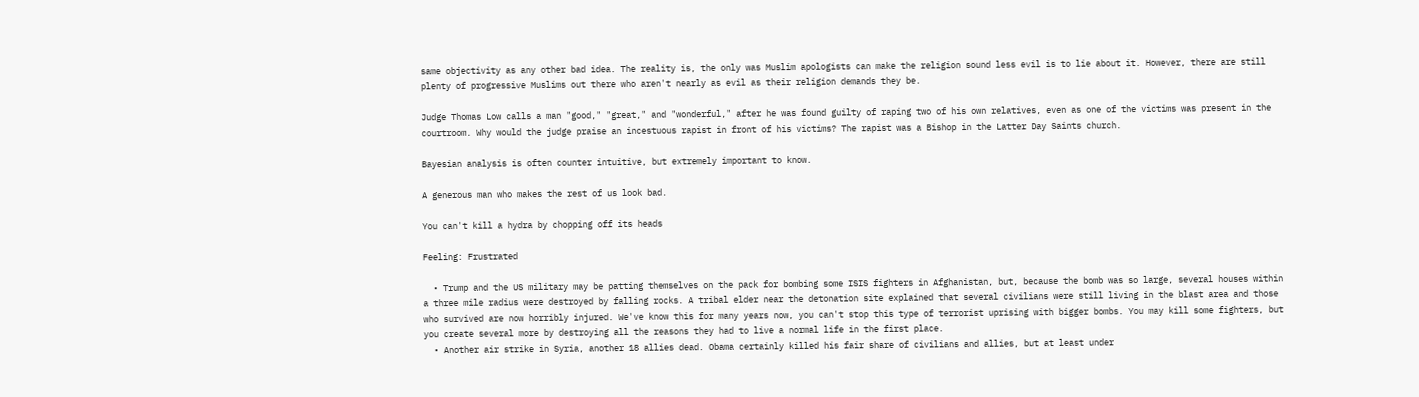same objectivity as any other bad idea. The reality is, the only was Muslim apologists can make the religion sound less evil is to lie about it. However, there are still plenty of progressive Muslims out there who aren't nearly as evil as their religion demands they be.

Judge Thomas Low calls a man "good," "great," and "wonderful," after he was found guilty of raping two of his own relatives, even as one of the victims was present in the courtroom. Why would the judge praise an incestuous rapist in front of his victims? The rapist was a Bishop in the Latter Day Saints church.

Bayesian analysis is often counter intuitive, but extremely important to know.

A generous man who makes the rest of us look bad.

You can't kill a hydra by chopping off its heads

Feeling: Frustrated

  • Trump and the US military may be patting themselves on the pack for bombing some ISIS fighters in Afghanistan, but, because the bomb was so large, several houses within a three mile radius were destroyed by falling rocks. A tribal elder near the detonation site explained that several civilians were still living in the blast area and those who survived are now horribly injured. We've know this for many years now, you can't stop this type of terrorist uprising with bigger bombs. You may kill some fighters, but you create several more by destroying all the reasons they had to live a normal life in the first place.
  • Another air strike in Syria, another 18 allies dead. Obama certainly killed his fair share of civilians and allies, but at least under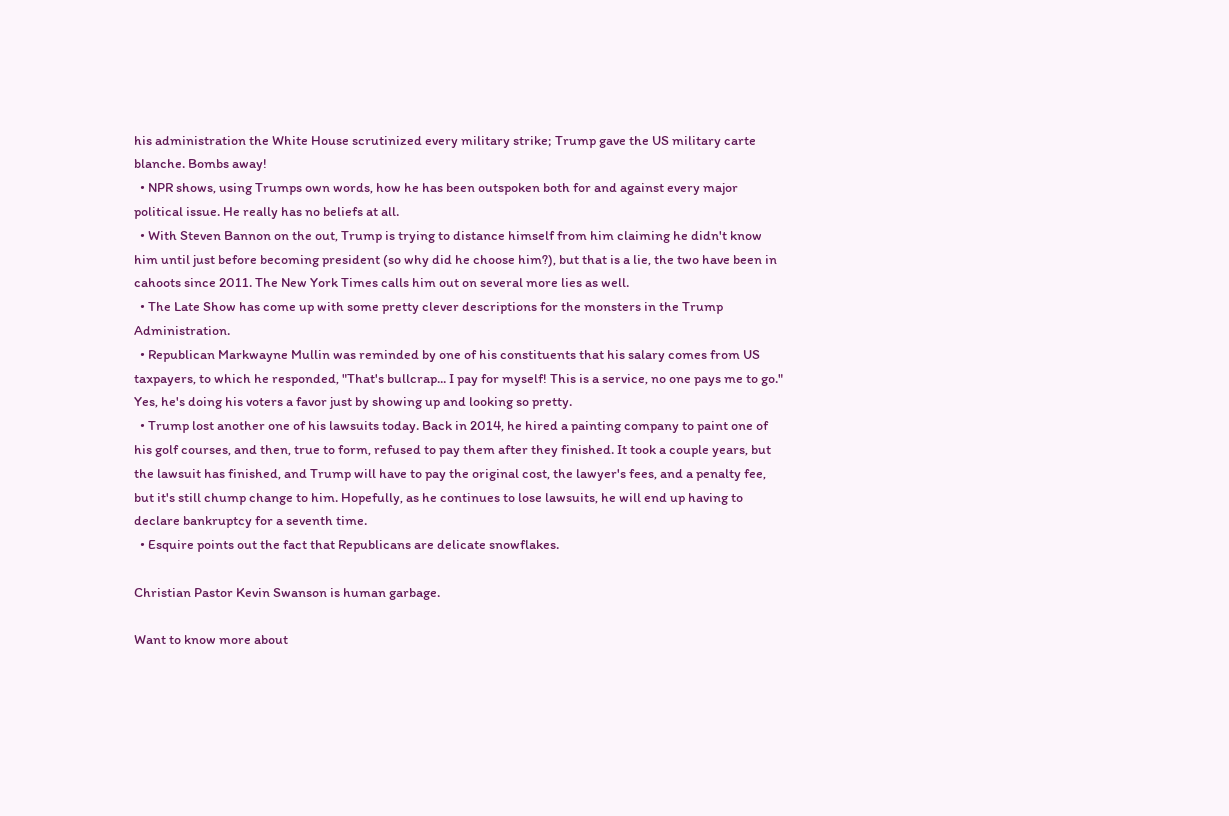his administration the White House scrutinized every military strike; Trump gave the US military carte blanche. Bombs away!
  • NPR shows, using Trumps own words, how he has been outspoken both for and against every major political issue. He really has no beliefs at all.
  • With Steven Bannon on the out, Trump is trying to distance himself from him claiming he didn't know him until just before becoming president (so why did he choose him?), but that is a lie, the two have been in cahoots since 2011. The New York Times calls him out on several more lies as well.
  • The Late Show has come up with some pretty clever descriptions for the monsters in the Trump Administration.
  • Republican Markwayne Mullin was reminded by one of his constituents that his salary comes from US taxpayers, to which he responded, "That's bullcrap... I pay for myself! This is a service, no one pays me to go." Yes, he's doing his voters a favor just by showing up and looking so pretty.
  • Trump lost another one of his lawsuits today. Back in 2014, he hired a painting company to paint one of his golf courses, and then, true to form, refused to pay them after they finished. It took a couple years, but the lawsuit has finished, and Trump will have to pay the original cost, the lawyer's fees, and a penalty fee, but it's still chump change to him. Hopefully, as he continues to lose lawsuits, he will end up having to declare bankruptcy for a seventh time.
  • Esquire points out the fact that Republicans are delicate snowflakes.

Christian Pastor Kevin Swanson is human garbage.

Want to know more about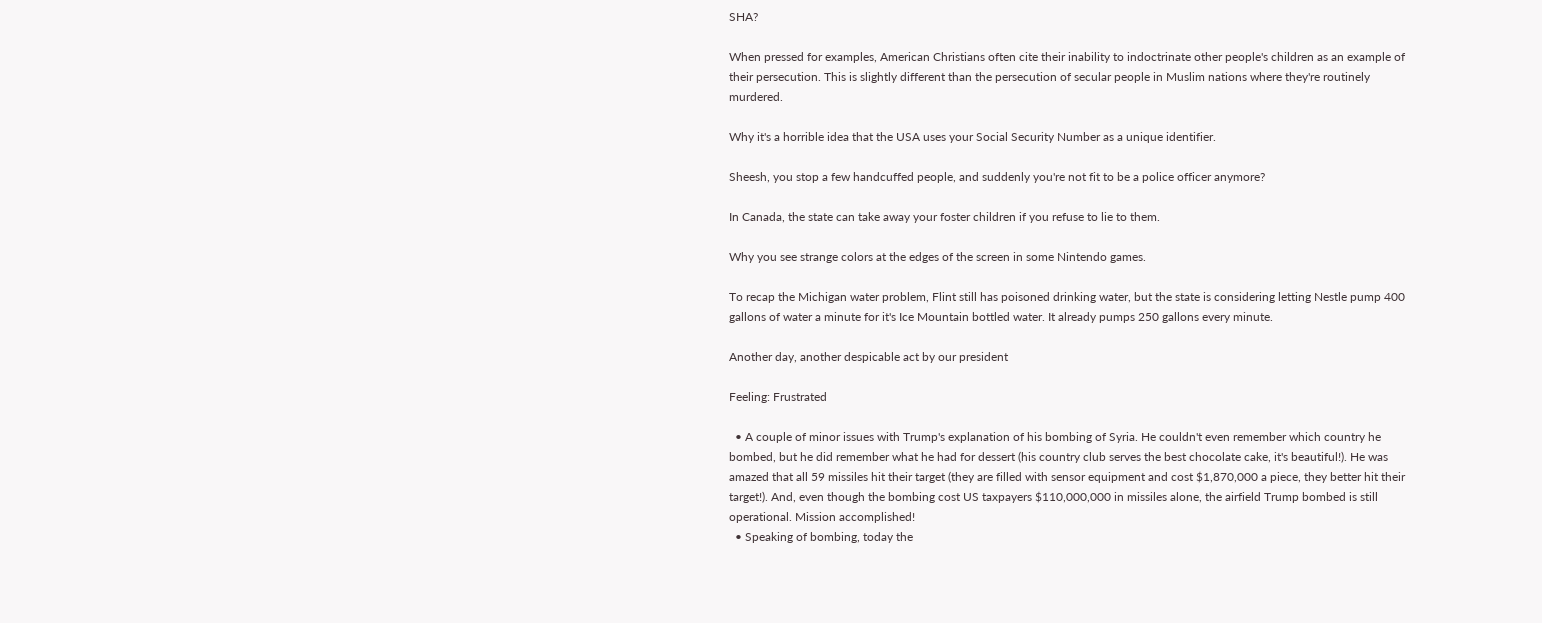SHA?

When pressed for examples, American Christians often cite their inability to indoctrinate other people's children as an example of their persecution. This is slightly different than the persecution of secular people in Muslim nations where they're routinely murdered.

Why it's a horrible idea that the USA uses your Social Security Number as a unique identifier.

Sheesh, you stop a few handcuffed people, and suddenly you're not fit to be a police officer anymore?

In Canada, the state can take away your foster children if you refuse to lie to them.

Why you see strange colors at the edges of the screen in some Nintendo games.

To recap the Michigan water problem, Flint still has poisoned drinking water, but the state is considering letting Nestle pump 400 gallons of water a minute for it's Ice Mountain bottled water. It already pumps 250 gallons every minute.

Another day, another despicable act by our president

Feeling: Frustrated

  • A couple of minor issues with Trump's explanation of his bombing of Syria. He couldn't even remember which country he bombed, but he did remember what he had for dessert (his country club serves the best chocolate cake, it's beautiful!). He was amazed that all 59 missiles hit their target (they are filled with sensor equipment and cost $1,870,000 a piece, they better hit their target!). And, even though the bombing cost US taxpayers $110,000,000 in missiles alone, the airfield Trump bombed is still operational. Mission accomplished!
  • Speaking of bombing, today the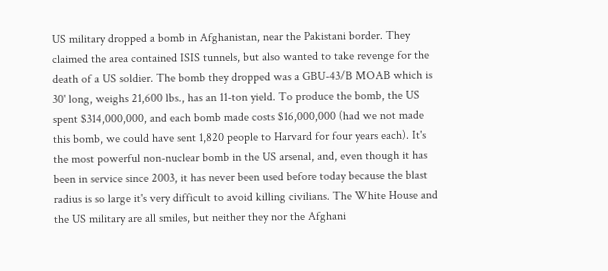US military dropped a bomb in Afghanistan, near the Pakistani border. They claimed the area contained ISIS tunnels, but also wanted to take revenge for the death of a US soldier. The bomb they dropped was a GBU-43/B MOAB which is 30' long, weighs 21,600 lbs., has an 11-ton yield. To produce the bomb, the US spent $314,000,000, and each bomb made costs $16,000,000 (had we not made this bomb, we could have sent 1,820 people to Harvard for four years each). It's the most powerful non-nuclear bomb in the US arsenal, and, even though it has been in service since 2003, it has never been used before today because the blast radius is so large it's very difficult to avoid killing civilians. The White House and the US military are all smiles, but neither they nor the Afghani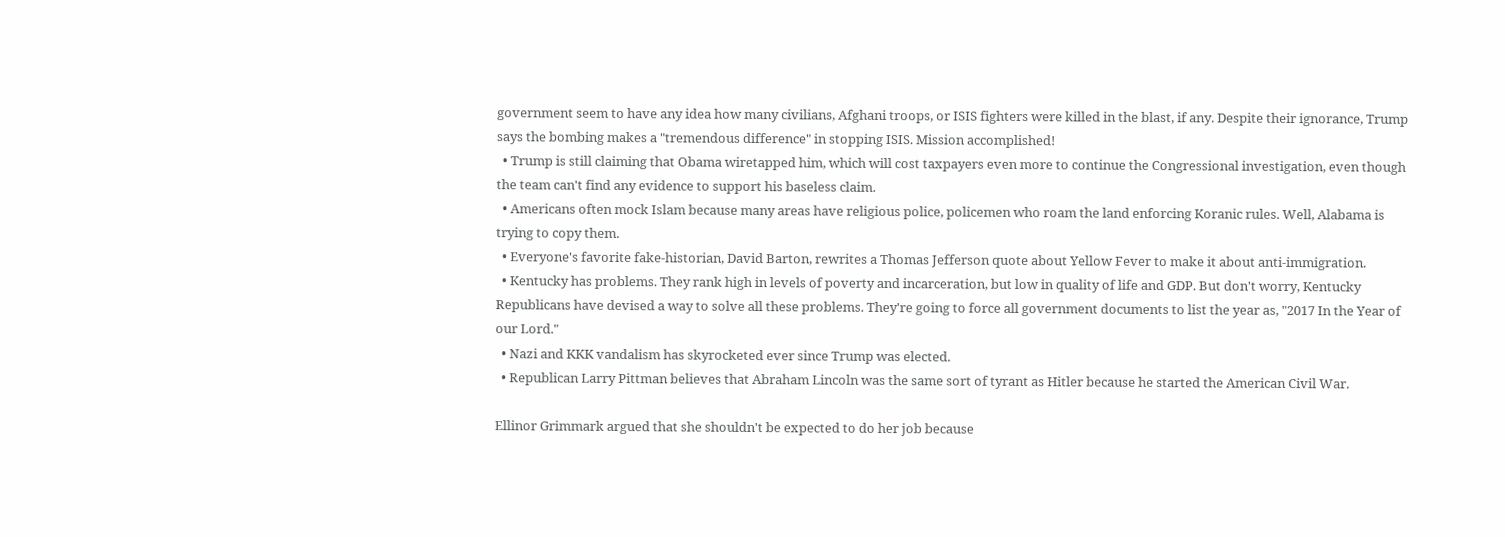government seem to have any idea how many civilians, Afghani troops, or ISIS fighters were killed in the blast, if any. Despite their ignorance, Trump says the bombing makes a "tremendous difference" in stopping ISIS. Mission accomplished!
  • Trump is still claiming that Obama wiretapped him, which will cost taxpayers even more to continue the Congressional investigation, even though the team can't find any evidence to support his baseless claim.
  • Americans often mock Islam because many areas have religious police, policemen who roam the land enforcing Koranic rules. Well, Alabama is trying to copy them.
  • Everyone's favorite fake-historian, David Barton, rewrites a Thomas Jefferson quote about Yellow Fever to make it about anti-immigration.
  • Kentucky has problems. They rank high in levels of poverty and incarceration, but low in quality of life and GDP. But don't worry, Kentucky Republicans have devised a way to solve all these problems. They're going to force all government documents to list the year as, "2017 In the Year of our Lord."
  • Nazi and KKK vandalism has skyrocketed ever since Trump was elected.
  • Republican Larry Pittman believes that Abraham Lincoln was the same sort of tyrant as Hitler because he started the American Civil War.

Ellinor Grimmark argued that she shouldn't be expected to do her job because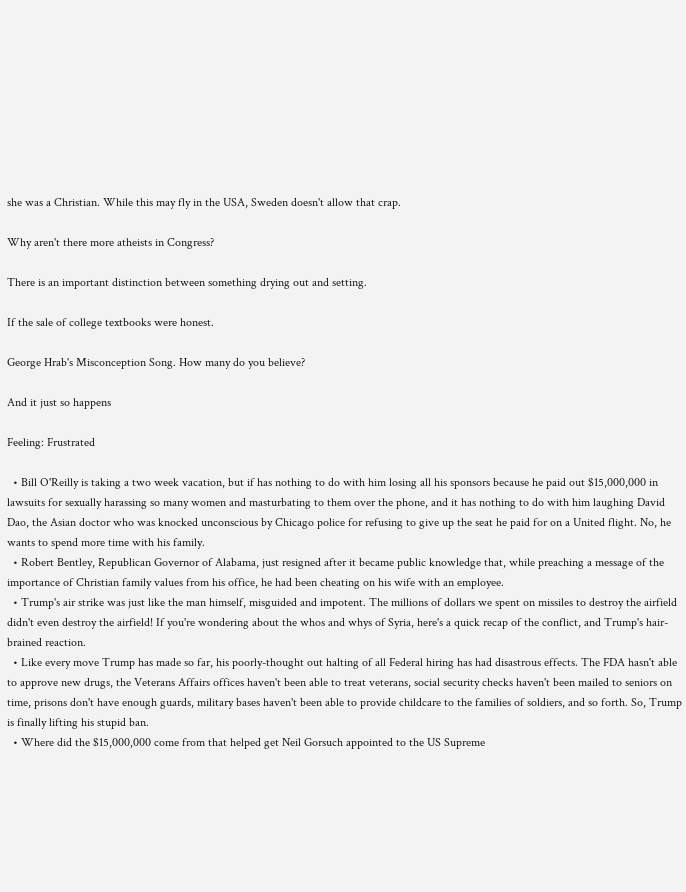she was a Christian. While this may fly in the USA, Sweden doesn't allow that crap.

Why aren't there more atheists in Congress?

There is an important distinction between something drying out and setting.

If the sale of college textbooks were honest.

George Hrab's Misconception Song. How many do you believe?

And it just so happens

Feeling: Frustrated

  • Bill O'Reilly is taking a two week vacation, but if has nothing to do with him losing all his sponsors because he paid out $15,000,000 in lawsuits for sexually harassing so many women and masturbating to them over the phone, and it has nothing to do with him laughing David Dao, the Asian doctor who was knocked unconscious by Chicago police for refusing to give up the seat he paid for on a United flight. No, he wants to spend more time with his family.
  • Robert Bentley, Republican Governor of Alabama, just resigned after it became public knowledge that, while preaching a message of the importance of Christian family values from his office, he had been cheating on his wife with an employee.
  • Trump's air strike was just like the man himself, misguided and impotent. The millions of dollars we spent on missiles to destroy the airfield didn't even destroy the airfield! If you're wondering about the whos and whys of Syria, here's a quick recap of the conflict, and Trump's hair-brained reaction.
  • Like every move Trump has made so far, his poorly-thought out halting of all Federal hiring has had disastrous effects. The FDA hasn't able to approve new drugs, the Veterans Affairs offices haven't been able to treat veterans, social security checks haven't been mailed to seniors on time, prisons don't have enough guards, military bases haven't been able to provide childcare to the families of soldiers, and so forth. So, Trump is finally lifting his stupid ban.
  • Where did the $15,000,000 come from that helped get Neil Gorsuch appointed to the US Supreme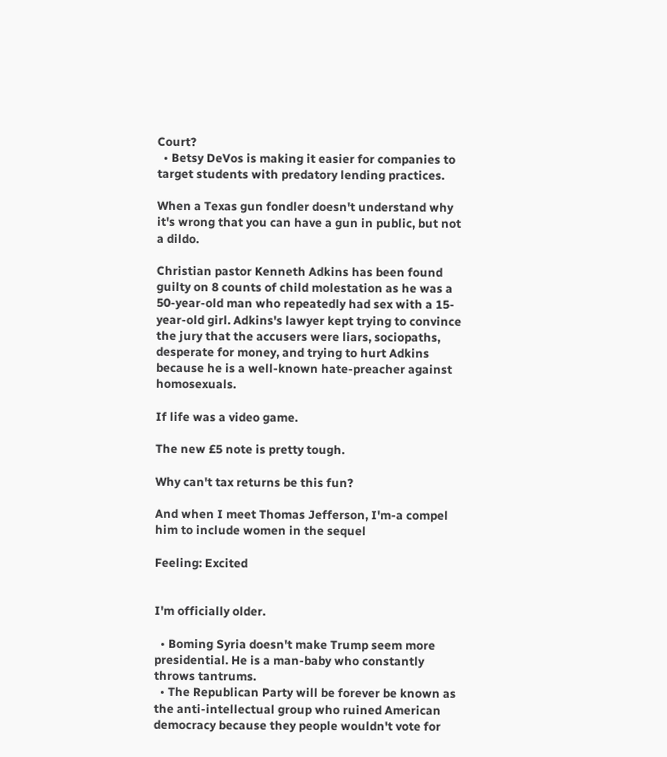Court?
  • Betsy DeVos is making it easier for companies to target students with predatory lending practices.

When a Texas gun fondler doesn't understand why it's wrong that you can have a gun in public, but not a dildo.

Christian pastor Kenneth Adkins has been found guilty on 8 counts of child molestation as he was a 50-year-old man who repeatedly had sex with a 15-year-old girl. Adkins's lawyer kept trying to convince the jury that the accusers were liars, sociopaths, desperate for money, and trying to hurt Adkins because he is a well-known hate-preacher against homosexuals.

If life was a video game.

The new £5 note is pretty tough.

Why can't tax returns be this fun?

And when I meet Thomas Jefferson, I'm-a compel him to include women in the sequel

Feeling: Excited


I'm officially older.

  • Boming Syria doesn't make Trump seem more presidential. He is a man-baby who constantly throws tantrums.
  • The Republican Party will be forever be known as the anti-intellectual group who ruined American democracy because they people wouldn't vote for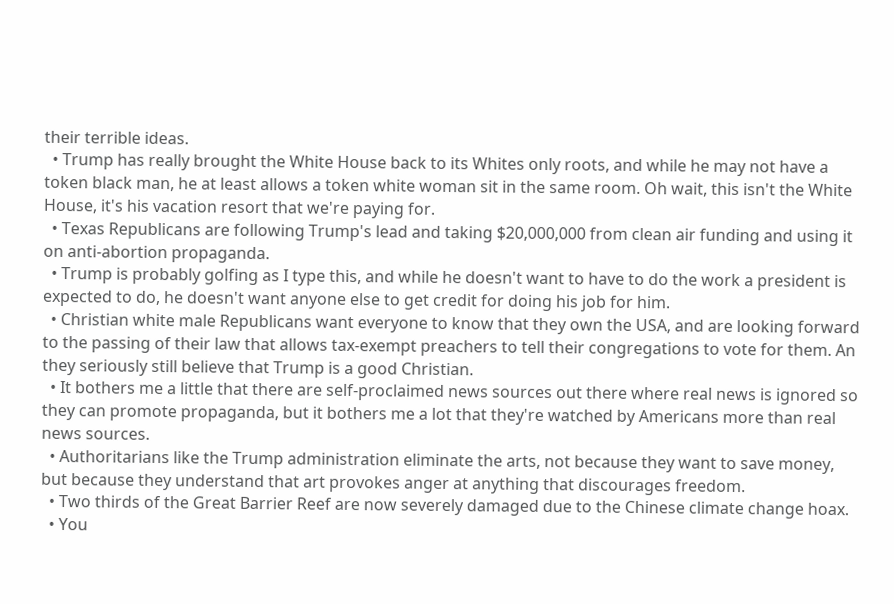their terrible ideas.
  • Trump has really brought the White House back to its Whites only roots, and while he may not have a token black man, he at least allows a token white woman sit in the same room. Oh wait, this isn't the White House, it's his vacation resort that we're paying for.
  • Texas Republicans are following Trump's lead and taking $20,000,000 from clean air funding and using it on anti-abortion propaganda.
  • Trump is probably golfing as I type this, and while he doesn't want to have to do the work a president is expected to do, he doesn't want anyone else to get credit for doing his job for him.
  • Christian white male Republicans want everyone to know that they own the USA, and are looking forward to the passing of their law that allows tax-exempt preachers to tell their congregations to vote for them. An they seriously still believe that Trump is a good Christian.
  • It bothers me a little that there are self-proclaimed news sources out there where real news is ignored so they can promote propaganda, but it bothers me a lot that they're watched by Americans more than real news sources.
  • Authoritarians like the Trump administration eliminate the arts, not because they want to save money, but because they understand that art provokes anger at anything that discourages freedom.
  • Two thirds of the Great Barrier Reef are now severely damaged due to the Chinese climate change hoax.
  • You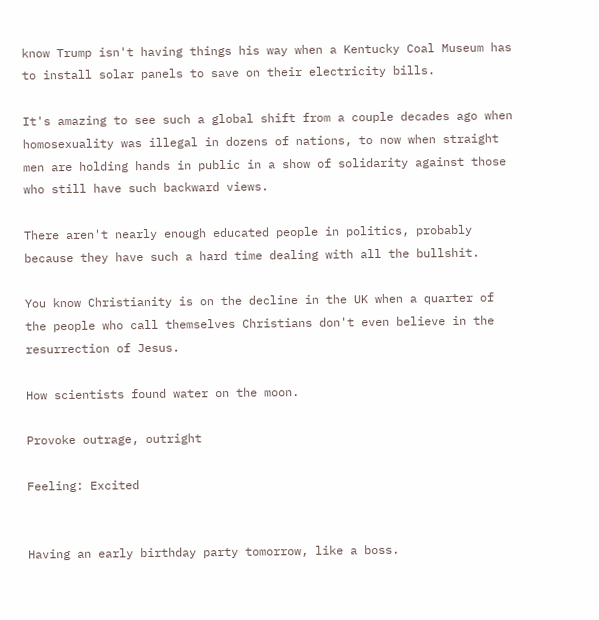know Trump isn't having things his way when a Kentucky Coal Museum has to install solar panels to save on their electricity bills.

It's amazing to see such a global shift from a couple decades ago when homosexuality was illegal in dozens of nations, to now when straight men are holding hands in public in a show of solidarity against those who still have such backward views.

There aren't nearly enough educated people in politics, probably because they have such a hard time dealing with all the bullshit.

You know Christianity is on the decline in the UK when a quarter of the people who call themselves Christians don't even believe in the resurrection of Jesus.

How scientists found water on the moon.

Provoke outrage, outright

Feeling: Excited


Having an early birthday party tomorrow, like a boss.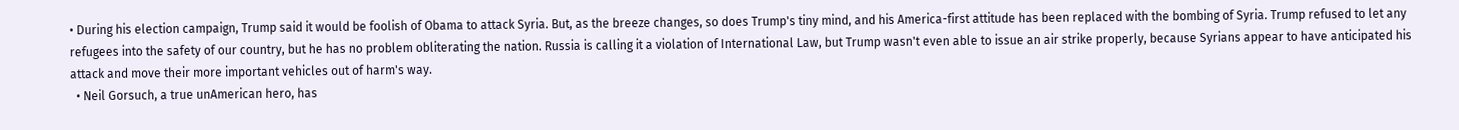• During his election campaign, Trump said it would be foolish of Obama to attack Syria. But, as the breeze changes, so does Trump's tiny mind, and his America-first attitude has been replaced with the bombing of Syria. Trump refused to let any refugees into the safety of our country, but he has no problem obliterating the nation. Russia is calling it a violation of International Law, but Trump wasn't even able to issue an air strike properly, because Syrians appear to have anticipated his attack and move their more important vehicles out of harm's way.
  • Neil Gorsuch, a true unAmerican hero, has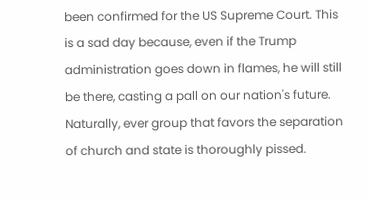been confirmed for the US Supreme Court. This is a sad day because, even if the Trump administration goes down in flames, he will still be there, casting a pall on our nation's future. Naturally, ever group that favors the separation of church and state is thoroughly pissed.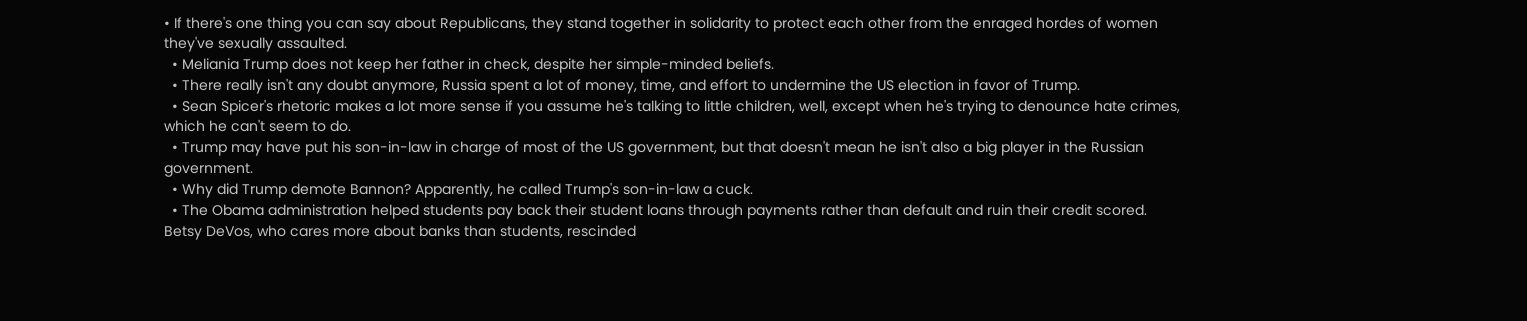• If there's one thing you can say about Republicans, they stand together in solidarity to protect each other from the enraged hordes of women they've sexually assaulted.
  • Meliania Trump does not keep her father in check, despite her simple-minded beliefs.
  • There really isn't any doubt anymore, Russia spent a lot of money, time, and effort to undermine the US election in favor of Trump.
  • Sean Spicer's rhetoric makes a lot more sense if you assume he's talking to little children, well, except when he's trying to denounce hate crimes, which he can't seem to do.
  • Trump may have put his son-in-law in charge of most of the US government, but that doesn't mean he isn't also a big player in the Russian government.
  • Why did Trump demote Bannon? Apparently, he called Trump's son-in-law a cuck.
  • The Obama administration helped students pay back their student loans through payments rather than default and ruin their credit scored. Betsy DeVos, who cares more about banks than students, rescinded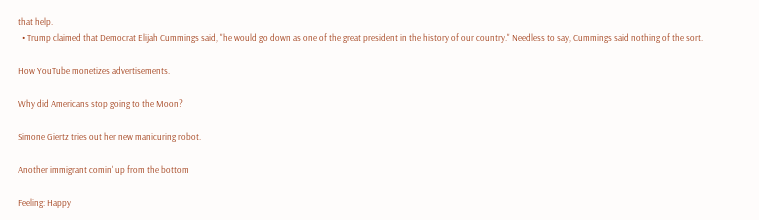that help.
  • Trump claimed that Democrat Elijah Cummings said, "he would go down as one of the great president in the history of our country." Needless to say, Cummings said nothing of the sort.

How YouTube monetizes advertisements.

Why did Americans stop going to the Moon?

Simone Giertz tries out her new manicuring robot.

Another immigrant comin' up from the bottom

Feeling: Happy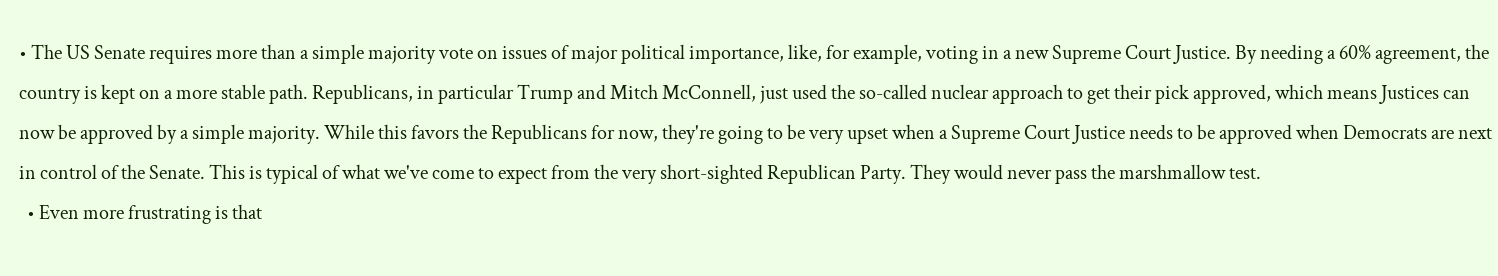• The US Senate requires more than a simple majority vote on issues of major political importance, like, for example, voting in a new Supreme Court Justice. By needing a 60% agreement, the country is kept on a more stable path. Republicans, in particular Trump and Mitch McConnell, just used the so-called nuclear approach to get their pick approved, which means Justices can now be approved by a simple majority. While this favors the Republicans for now, they're going to be very upset when a Supreme Court Justice needs to be approved when Democrats are next in control of the Senate. This is typical of what we've come to expect from the very short-sighted Republican Party. They would never pass the marshmallow test.
  • Even more frustrating is that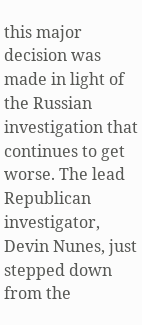this major decision was made in light of the Russian investigation that continues to get worse. The lead Republican investigator, Devin Nunes, just stepped down from the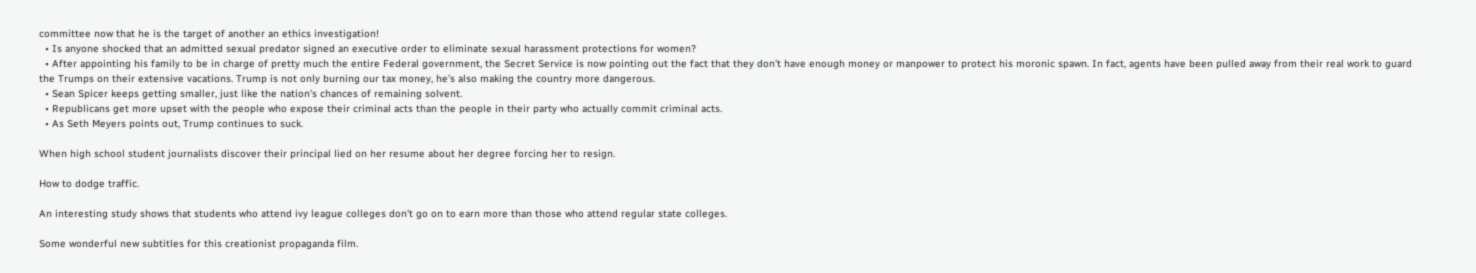committee now that he is the target of another an ethics investigation!
  • Is anyone shocked that an admitted sexual predator signed an executive order to eliminate sexual harassment protections for women?
  • After appointing his family to be in charge of pretty much the entire Federal government, the Secret Service is now pointing out the fact that they don't have enough money or manpower to protect his moronic spawn. In fact, agents have been pulled away from their real work to guard the Trumps on their extensive vacations. Trump is not only burning our tax money, he's also making the country more dangerous.
  • Sean Spicer keeps getting smaller, just like the nation's chances of remaining solvent.
  • Republicans get more upset with the people who expose their criminal acts than the people in their party who actually commit criminal acts.
  • As Seth Meyers points out, Trump continues to suck.

When high school student journalists discover their principal lied on her resume about her degree forcing her to resign.

How to dodge traffic.

An interesting study shows that students who attend ivy league colleges don't go on to earn more than those who attend regular state colleges.

Some wonderful new subtitles for this creationist propaganda film.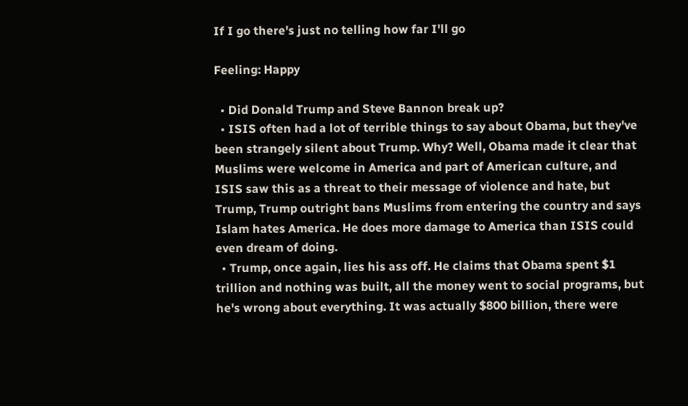If I go there's just no telling how far I'll go

Feeling: Happy

  • Did Donald Trump and Steve Bannon break up?
  • ISIS often had a lot of terrible things to say about Obama, but they've been strangely silent about Trump. Why? Well, Obama made it clear that Muslims were welcome in America and part of American culture, and ISIS saw this as a threat to their message of violence and hate, but Trump, Trump outright bans Muslims from entering the country and says Islam hates America. He does more damage to America than ISIS could even dream of doing.
  • Trump, once again, lies his ass off. He claims that Obama spent $1 trillion and nothing was built, all the money went to social programs, but he's wrong about everything. It was actually $800 billion, there were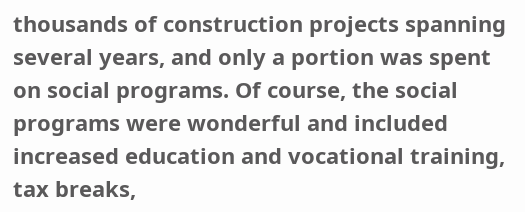thousands of construction projects spanning several years, and only a portion was spent on social programs. Of course, the social programs were wonderful and included increased education and vocational training, tax breaks,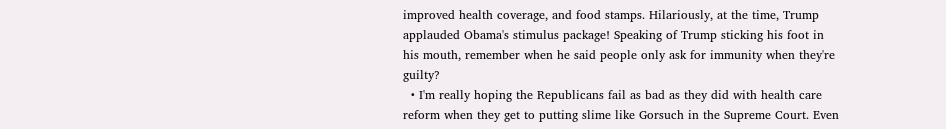improved health coverage, and food stamps. Hilariously, at the time, Trump applauded Obama's stimulus package! Speaking of Trump sticking his foot in his mouth, remember when he said people only ask for immunity when they're guilty?
  • I'm really hoping the Republicans fail as bad as they did with health care reform when they get to putting slime like Gorsuch in the Supreme Court. Even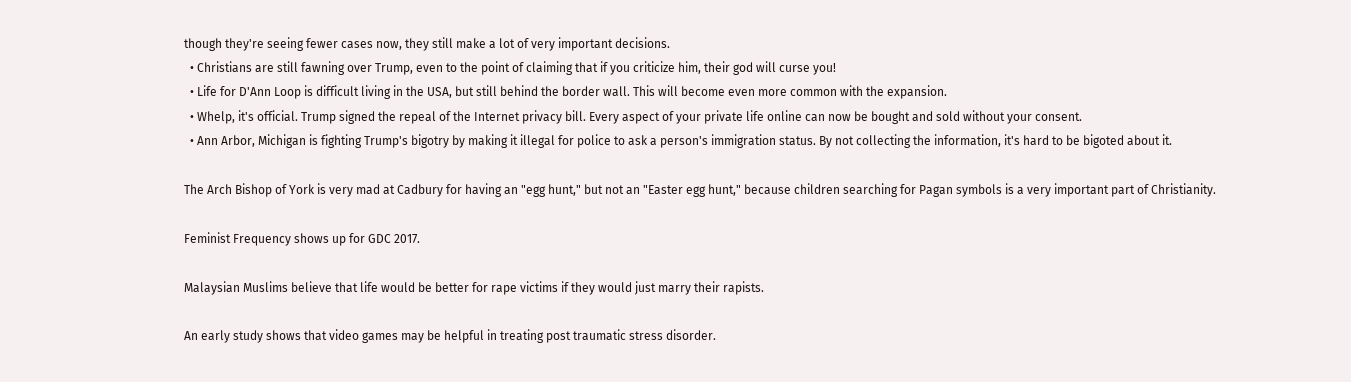though they're seeing fewer cases now, they still make a lot of very important decisions.
  • Christians are still fawning over Trump, even to the point of claiming that if you criticize him, their god will curse you!
  • Life for D'Ann Loop is difficult living in the USA, but still behind the border wall. This will become even more common with the expansion.
  • Whelp, it's official. Trump signed the repeal of the Internet privacy bill. Every aspect of your private life online can now be bought and sold without your consent.
  • Ann Arbor, Michigan is fighting Trump's bigotry by making it illegal for police to ask a person's immigration status. By not collecting the information, it's hard to be bigoted about it.

The Arch Bishop of York is very mad at Cadbury for having an "egg hunt," but not an "Easter egg hunt," because children searching for Pagan symbols is a very important part of Christianity.

Feminist Frequency shows up for GDC 2017.

Malaysian Muslims believe that life would be better for rape victims if they would just marry their rapists.

An early study shows that video games may be helpful in treating post traumatic stress disorder.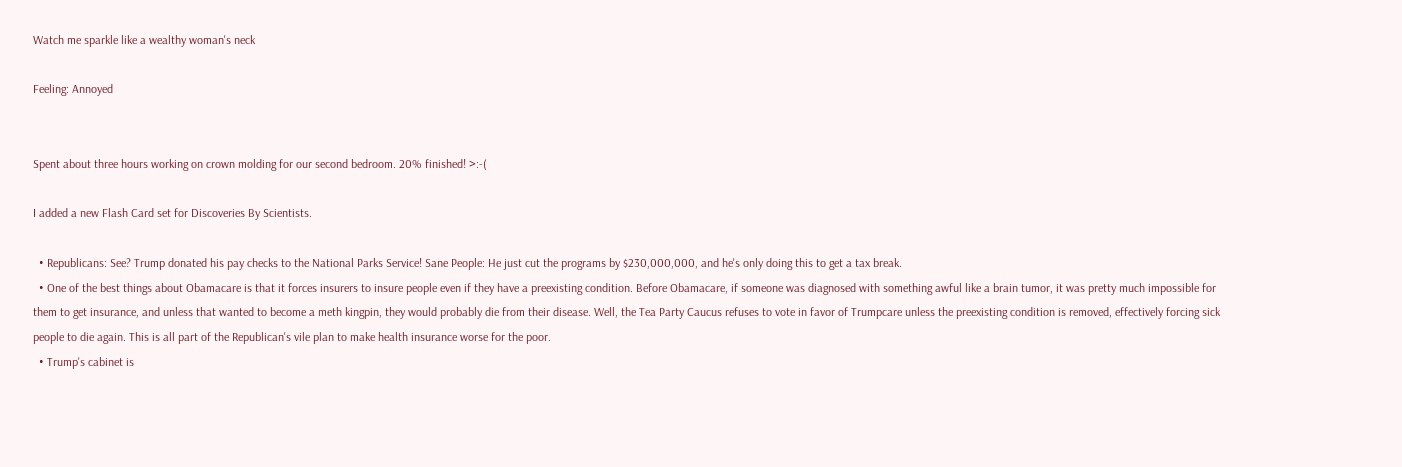Watch me sparkle like a wealthy woman's neck

Feeling: Annoyed


Spent about three hours working on crown molding for our second bedroom. 20% finished! >:-(

I added a new Flash Card set for Discoveries By Scientists.

  • Republicans: See? Trump donated his pay checks to the National Parks Service! Sane People: He just cut the programs by $230,000,000, and he's only doing this to get a tax break.
  • One of the best things about Obamacare is that it forces insurers to insure people even if they have a preexisting condition. Before Obamacare, if someone was diagnosed with something awful like a brain tumor, it was pretty much impossible for them to get insurance, and unless that wanted to become a meth kingpin, they would probably die from their disease. Well, the Tea Party Caucus refuses to vote in favor of Trumpcare unless the preexisting condition is removed, effectively forcing sick people to die again. This is all part of the Republican's vile plan to make health insurance worse for the poor.
  • Trump's cabinet is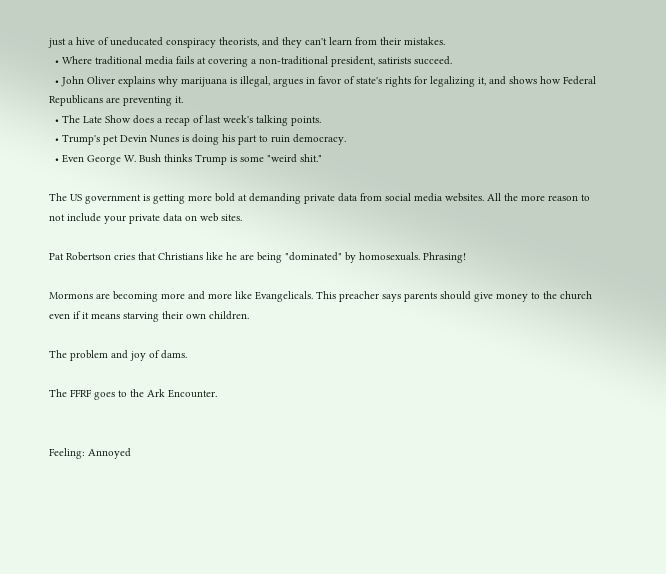just a hive of uneducated conspiracy theorists, and they can't learn from their mistakes.
  • Where traditional media fails at covering a non-traditional president, satirists succeed.
  • John Oliver explains why marijuana is illegal, argues in favor of state's rights for legalizing it, and shows how Federal Republicans are preventing it.
  • The Late Show does a recap of last week's talking points.
  • Trump's pet Devin Nunes is doing his part to ruin democracy.
  • Even George W. Bush thinks Trump is some "weird shit."

The US government is getting more bold at demanding private data from social media websites. All the more reason to not include your private data on web sites.

Pat Robertson cries that Christians like he are being "dominated" by homosexuals. Phrasing!

Mormons are becoming more and more like Evangelicals. This preacher says parents should give money to the church even if it means starving their own children.

The problem and joy of dams.

The FFRF goes to the Ark Encounter.


Feeling: Annoyed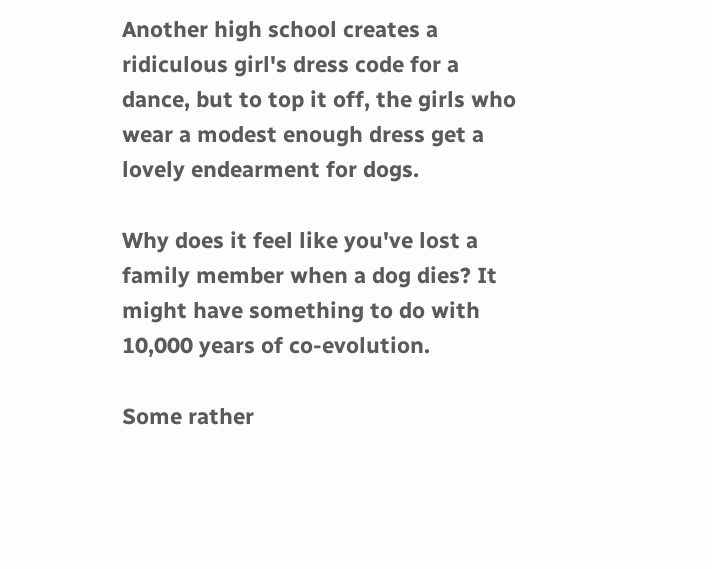Another high school creates a ridiculous girl's dress code for a dance, but to top it off, the girls who wear a modest enough dress get a lovely endearment for dogs.

Why does it feel like you've lost a family member when a dog dies? It might have something to do with 10,000 years of co-evolution.

Some rather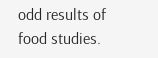odd results of food studies.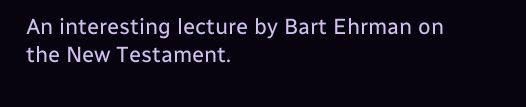An interesting lecture by Bart Ehrman on the New Testament.